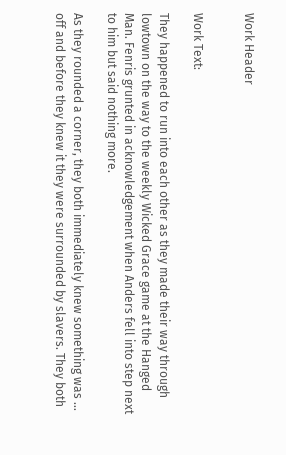Work Header


Work Text:

They happened to run into each other as they made their way through lowtown on the way to the weekly Wicked Grace game at the Hanged Man. Fenris grunted in acknowledgement when Anders fell into step next to him but said nothing more.

As they rounded a corner, they both immediately knew something was … off and before they knew it they were surrounded by slavers. They both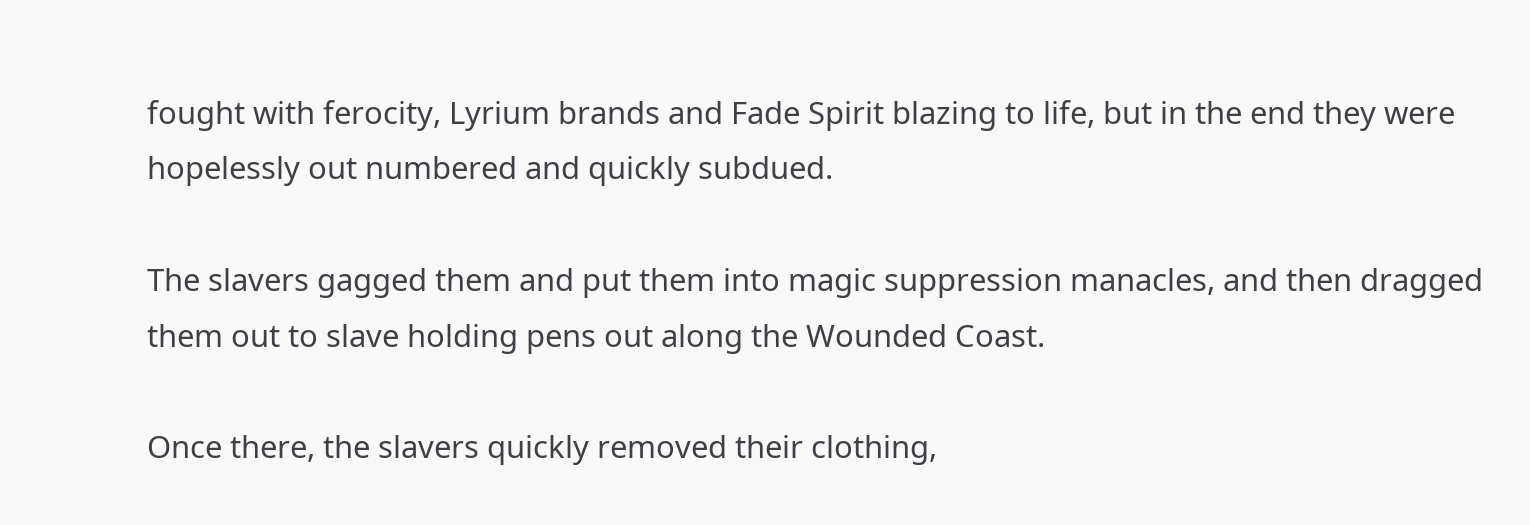fought with ferocity, Lyrium brands and Fade Spirit blazing to life, but in the end they were hopelessly out numbered and quickly subdued.

The slavers gagged them and put them into magic suppression manacles, and then dragged them out to slave holding pens out along the Wounded Coast.

Once there, the slavers quickly removed their clothing,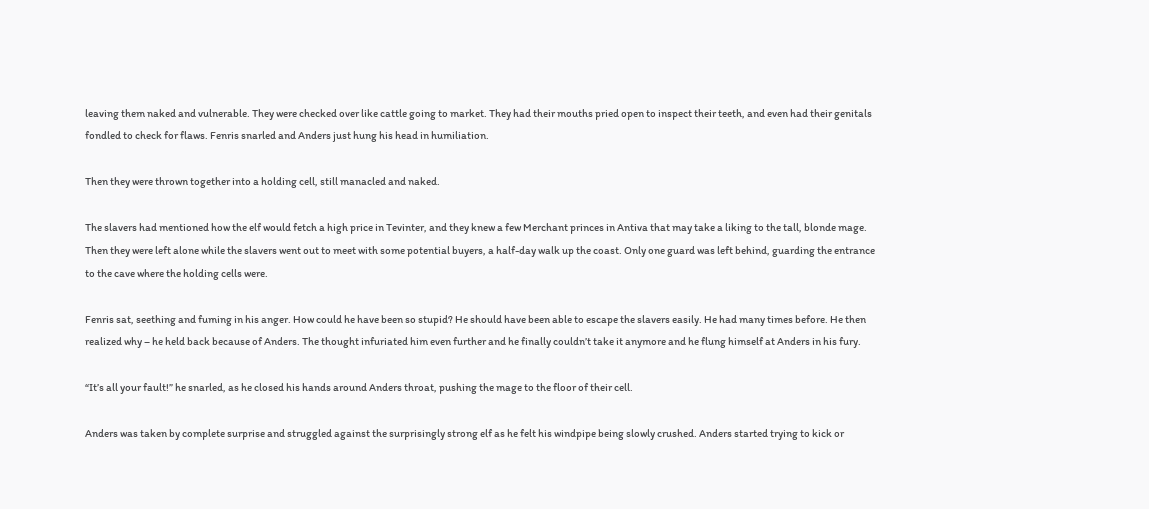leaving them naked and vulnerable. They were checked over like cattle going to market. They had their mouths pried open to inspect their teeth, and even had their genitals fondled to check for flaws. Fenris snarled and Anders just hung his head in humiliation.

Then they were thrown together into a holding cell, still manacled and naked.

The slavers had mentioned how the elf would fetch a high price in Tevinter, and they knew a few Merchant princes in Antiva that may take a liking to the tall, blonde mage. Then they were left alone while the slavers went out to meet with some potential buyers, a half-day walk up the coast. Only one guard was left behind, guarding the entrance to the cave where the holding cells were.

Fenris sat, seething and fuming in his anger. How could he have been so stupid? He should have been able to escape the slavers easily. He had many times before. He then realized why – he held back because of Anders. The thought infuriated him even further and he finally couldn’t take it anymore and he flung himself at Anders in his fury.

“It’s all your fault!” he snarled, as he closed his hands around Anders throat, pushing the mage to the floor of their cell.

Anders was taken by complete surprise and struggled against the surprisingly strong elf as he felt his windpipe being slowly crushed. Anders started trying to kick or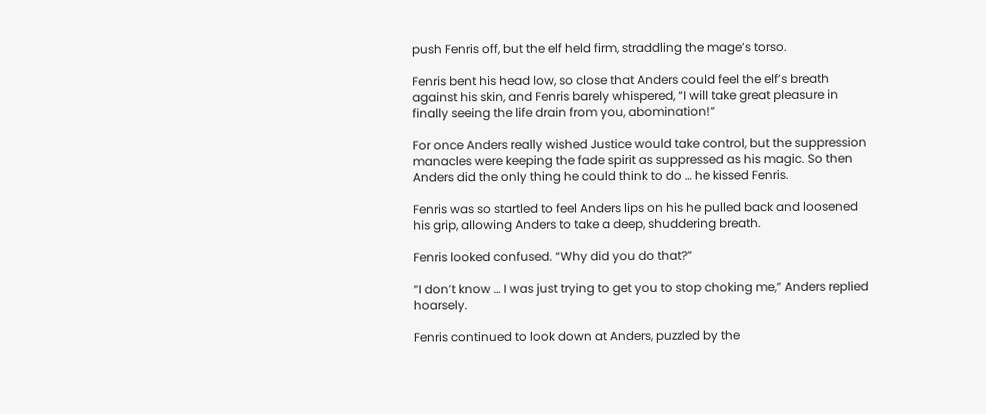push Fenris off, but the elf held firm, straddling the mage’s torso.

Fenris bent his head low, so close that Anders could feel the elf’s breath against his skin, and Fenris barely whispered, “I will take great pleasure in finally seeing the life drain from you, abomination!”

For once Anders really wished Justice would take control, but the suppression manacles were keeping the fade spirit as suppressed as his magic. So then Anders did the only thing he could think to do … he kissed Fenris.

Fenris was so startled to feel Anders lips on his he pulled back and loosened his grip, allowing Anders to take a deep, shuddering breath.

Fenris looked confused. “Why did you do that?”

“I don’t know … I was just trying to get you to stop choking me,” Anders replied hoarsely.

Fenris continued to look down at Anders, puzzled by the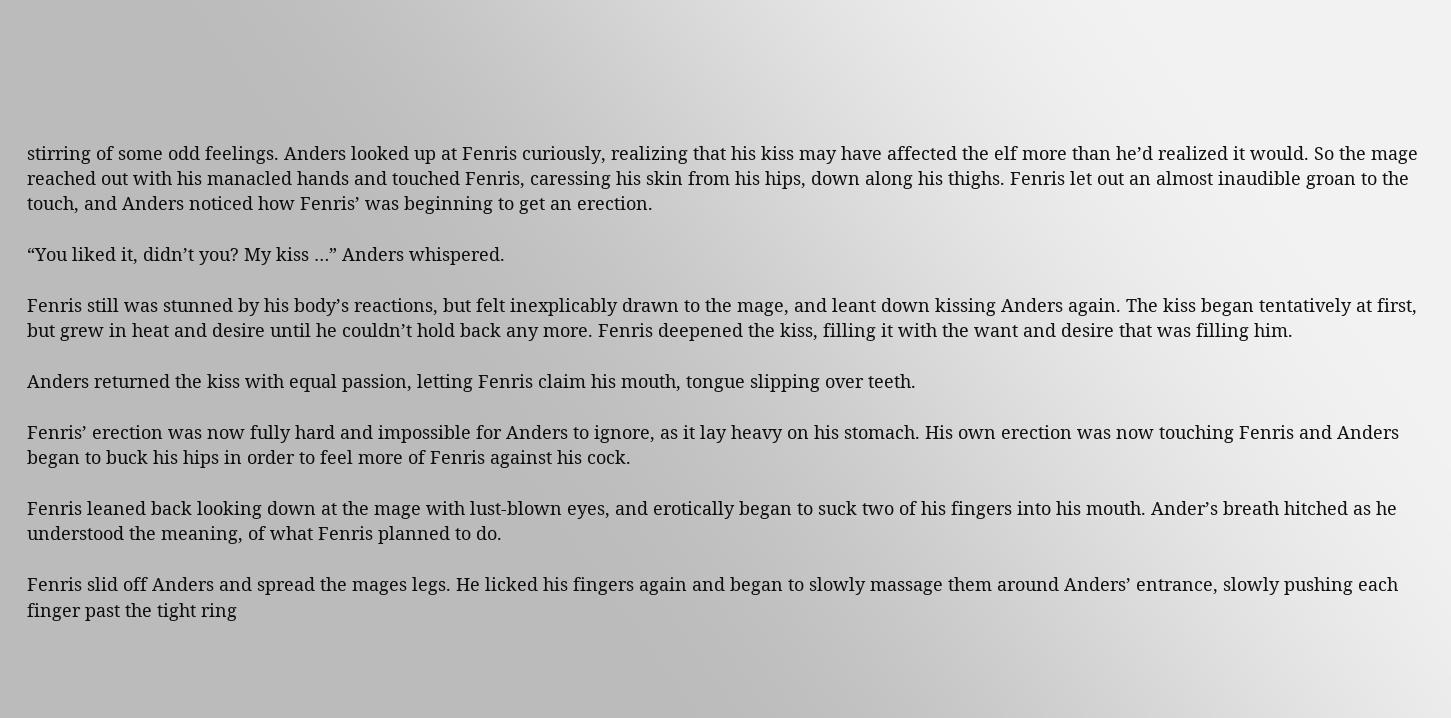stirring of some odd feelings. Anders looked up at Fenris curiously, realizing that his kiss may have affected the elf more than he’d realized it would. So the mage reached out with his manacled hands and touched Fenris, caressing his skin from his hips, down along his thighs. Fenris let out an almost inaudible groan to the touch, and Anders noticed how Fenris’ was beginning to get an erection.

“You liked it, didn’t you? My kiss …” Anders whispered.

Fenris still was stunned by his body’s reactions, but felt inexplicably drawn to the mage, and leant down kissing Anders again. The kiss began tentatively at first, but grew in heat and desire until he couldn’t hold back any more. Fenris deepened the kiss, filling it with the want and desire that was filling him.

Anders returned the kiss with equal passion, letting Fenris claim his mouth, tongue slipping over teeth.

Fenris’ erection was now fully hard and impossible for Anders to ignore, as it lay heavy on his stomach. His own erection was now touching Fenris and Anders began to buck his hips in order to feel more of Fenris against his cock.

Fenris leaned back looking down at the mage with lust-blown eyes, and erotically began to suck two of his fingers into his mouth. Ander’s breath hitched as he understood the meaning, of what Fenris planned to do.

Fenris slid off Anders and spread the mages legs. He licked his fingers again and began to slowly massage them around Anders’ entrance, slowly pushing each finger past the tight ring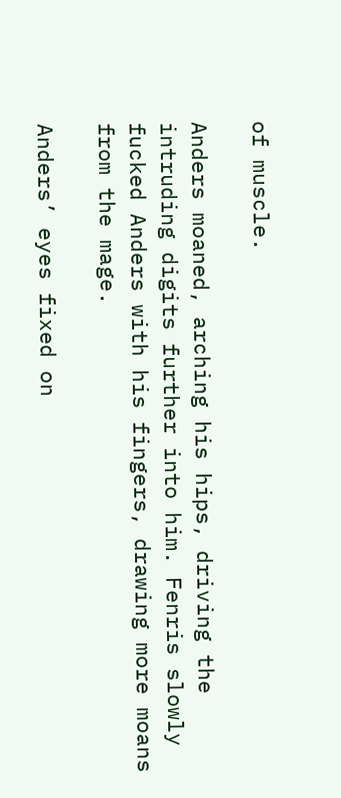of muscle.

Anders moaned, arching his hips, driving the intruding digits further into him. Fenris slowly fucked Anders with his fingers, drawing more moans from the mage.

Anders’ eyes fixed on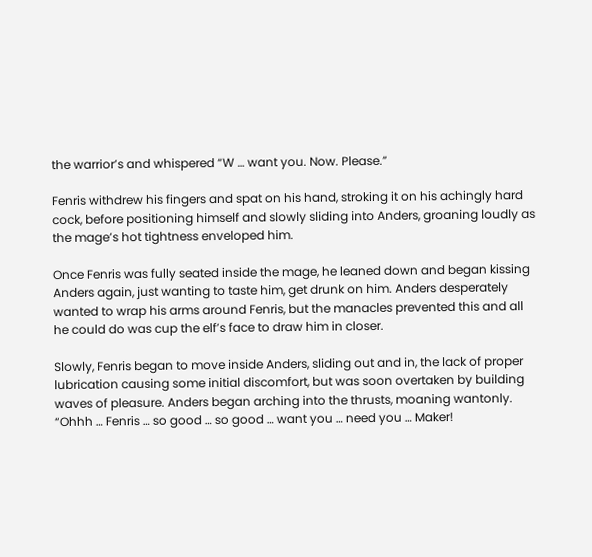the warrior’s and whispered “W … want you. Now. Please.”

Fenris withdrew his fingers and spat on his hand, stroking it on his achingly hard cock, before positioning himself and slowly sliding into Anders, groaning loudly as the mage’s hot tightness enveloped him.

Once Fenris was fully seated inside the mage, he leaned down and began kissing Anders again, just wanting to taste him, get drunk on him. Anders desperately wanted to wrap his arms around Fenris, but the manacles prevented this and all he could do was cup the elf’s face to draw him in closer.

Slowly, Fenris began to move inside Anders, sliding out and in, the lack of proper lubrication causing some initial discomfort, but was soon overtaken by building waves of pleasure. Anders began arching into the thrusts, moaning wantonly. “Ohhh … Fenris … so good … so good … want you … need you … Maker!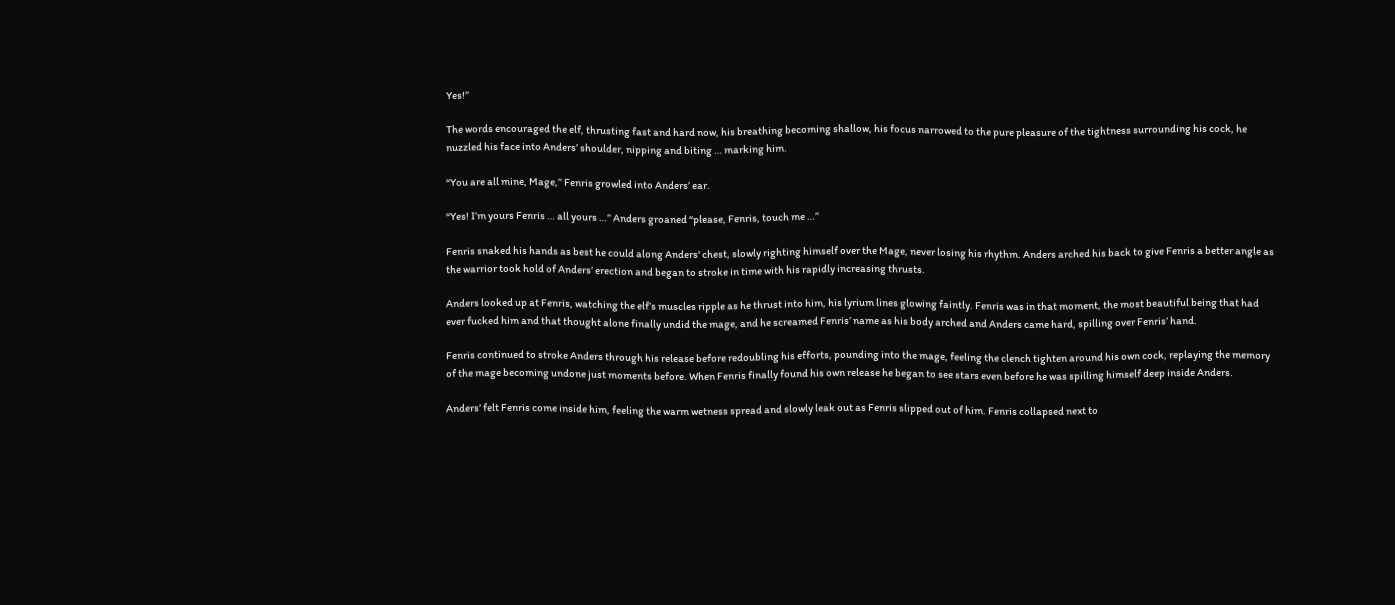Yes!”

The words encouraged the elf, thrusting fast and hard now, his breathing becoming shallow, his focus narrowed to the pure pleasure of the tightness surrounding his cock, he nuzzled his face into Anders’ shoulder, nipping and biting … marking him.

“You are all mine, Mage,” Fenris growled into Anders’ ear.

“Yes! I’m yours Fenris … all yours …” Anders groaned “please, Fenris, touch me …”

Fenris snaked his hands as best he could along Anders' chest, slowly righting himself over the Mage, never losing his rhythm. Anders arched his back to give Fenris a better angle as the warrior took hold of Anders’ erection and began to stroke in time with his rapidly increasing thrusts.

Anders looked up at Fenris, watching the elf’s muscles ripple as he thrust into him, his lyrium lines glowing faintly. Fenris was in that moment, the most beautiful being that had ever fucked him and that thought alone finally undid the mage, and he screamed Fenris’ name as his body arched and Anders came hard, spilling over Fenris’ hand.

Fenris continued to stroke Anders through his release before redoubling his efforts, pounding into the mage, feeling the clench tighten around his own cock, replaying the memory of the mage becoming undone just moments before. When Fenris finally found his own release he began to see stars even before he was spilling himself deep inside Anders.

Anders’ felt Fenris come inside him, feeling the warm wetness spread and slowly leak out as Fenris slipped out of him. Fenris collapsed next to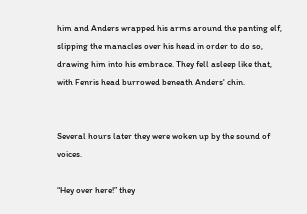him and Anders wrapped his arms around the panting elf, slipping the manacles over his head in order to do so, drawing him into his embrace. They fell asleep like that, with Fenris head burrowed beneath Anders' chin.


Several hours later they were woken up by the sound of voices.

“Hey over here!” they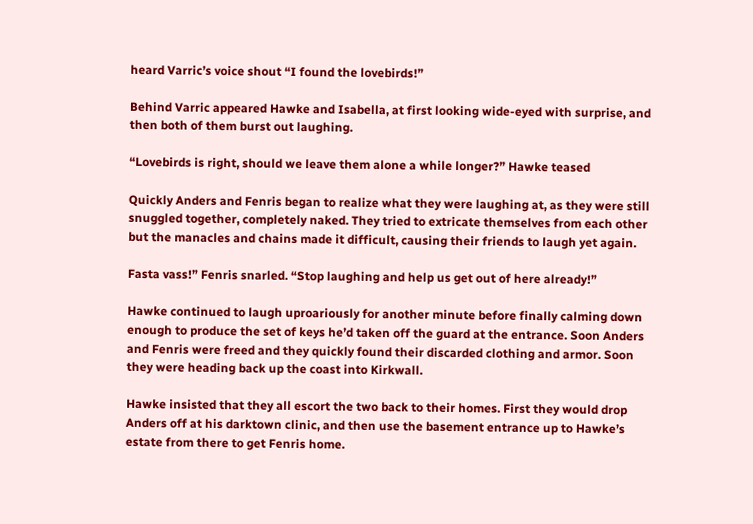heard Varric’s voice shout “I found the lovebirds!”

Behind Varric appeared Hawke and Isabella, at first looking wide-eyed with surprise, and then both of them burst out laughing.

“Lovebirds is right, should we leave them alone a while longer?” Hawke teased

Quickly Anders and Fenris began to realize what they were laughing at, as they were still snuggled together, completely naked. They tried to extricate themselves from each other but the manacles and chains made it difficult, causing their friends to laugh yet again.

Fasta vass!” Fenris snarled. “Stop laughing and help us get out of here already!”

Hawke continued to laugh uproariously for another minute before finally calming down enough to produce the set of keys he’d taken off the guard at the entrance. Soon Anders and Fenris were freed and they quickly found their discarded clothing and armor. Soon they were heading back up the coast into Kirkwall.

Hawke insisted that they all escort the two back to their homes. First they would drop Anders off at his darktown clinic, and then use the basement entrance up to Hawke’s estate from there to get Fenris home.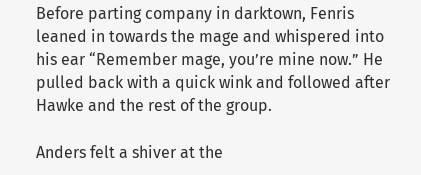Before parting company in darktown, Fenris leaned in towards the mage and whispered into his ear “Remember mage, you’re mine now.” He pulled back with a quick wink and followed after Hawke and the rest of the group.

Anders felt a shiver at the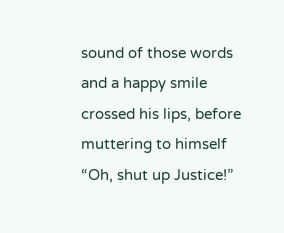sound of those words and a happy smile crossed his lips, before muttering to himself “Oh, shut up Justice!”